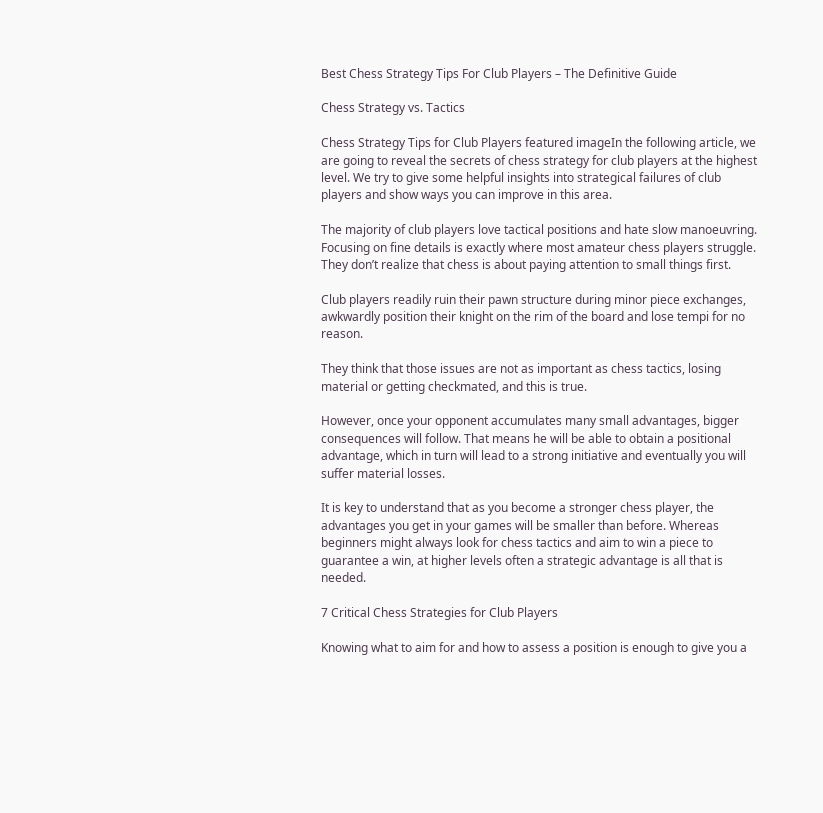Best Chess Strategy Tips For Club Players – The Definitive Guide

Chess Strategy vs. Tactics

Chess Strategy Tips for Club Players featured imageIn the following article, we are going to reveal the secrets of chess strategy for club players at the highest level. We try to give some helpful insights into strategical failures of club players and show ways you can improve in this area.

The majority of club players love tactical positions and hate slow manoeuvring. Focusing on fine details is exactly where most amateur chess players struggle. They don’t realize that chess is about paying attention to small things first.

Club players readily ruin their pawn structure during minor piece exchanges, awkwardly position their knight on the rim of the board and lose tempi for no reason.

They think that those issues are not as important as chess tactics, losing material or getting checkmated, and this is true.

However, once your opponent accumulates many small advantages, bigger consequences will follow. That means he will be able to obtain a positional advantage, which in turn will lead to a strong initiative and eventually you will suffer material losses.

It is key to understand that as you become a stronger chess player, the advantages you get in your games will be smaller than before. Whereas beginners might always look for chess tactics and aim to win a piece to guarantee a win, at higher levels often a strategic advantage is all that is needed.

7 Critical Chess Strategies for Club Players

Knowing what to aim for and how to assess a position is enough to give you a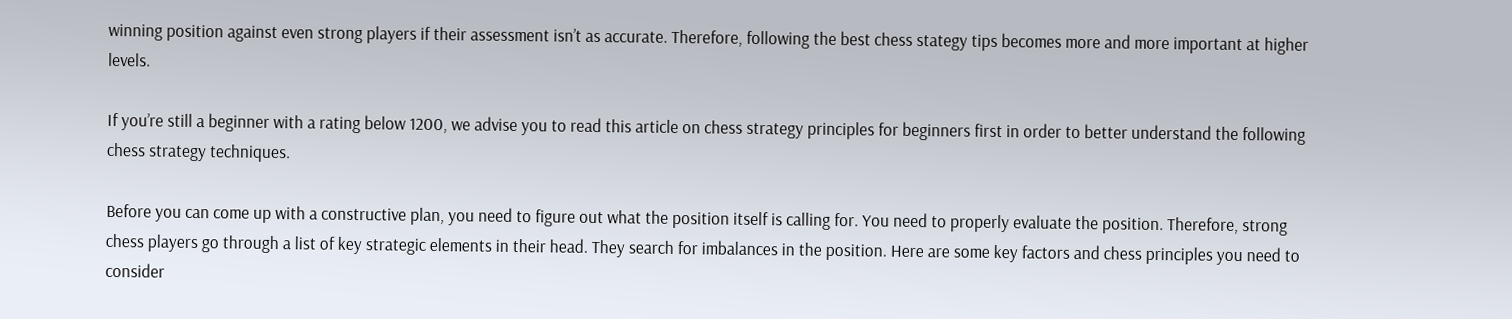winning position against even strong players if their assessment isn’t as accurate. Therefore, following the best chess stategy tips becomes more and more important at higher levels.

If you’re still a beginner with a rating below 1200, we advise you to read this article on chess strategy principles for beginners first in order to better understand the following chess strategy techniques.

Before you can come up with a constructive plan, you need to figure out what the position itself is calling for. You need to properly evaluate the position. Therefore, strong chess players go through a list of key strategic elements in their head. They search for imbalances in the position. Here are some key factors and chess principles you need to consider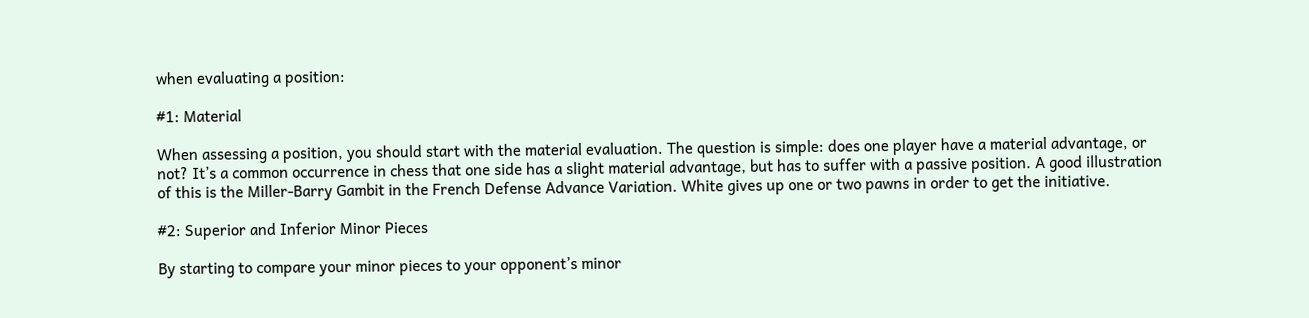when evaluating a position:

#1: Material

When assessing a position, you should start with the material evaluation. The question is simple: does one player have a material advantage, or not? It’s a common occurrence in chess that one side has a slight material advantage, but has to suffer with a passive position. A good illustration of this is the Miller-Barry Gambit in the French Defense Advance Variation. White gives up one or two pawns in order to get the initiative.

#2: Superior and Inferior Minor Pieces

By starting to compare your minor pieces to your opponent’s minor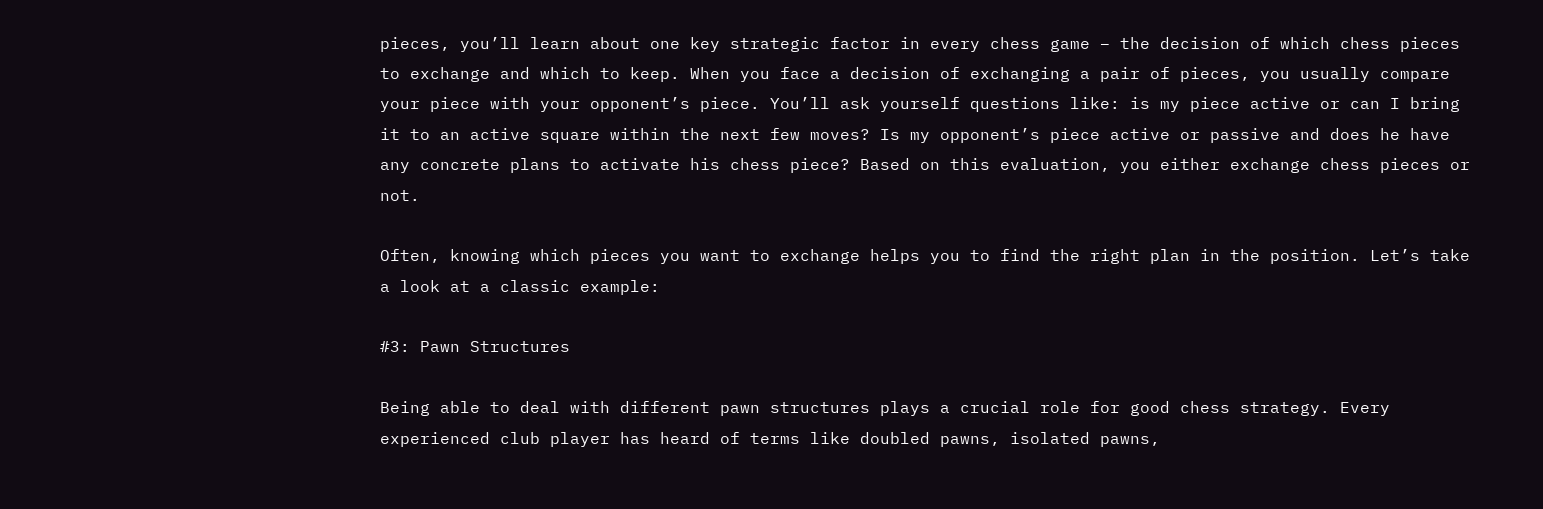pieces, you’ll learn about one key strategic factor in every chess game – the decision of which chess pieces to exchange and which to keep. When you face a decision of exchanging a pair of pieces, you usually compare your piece with your opponent’s piece. You’ll ask yourself questions like: is my piece active or can I bring it to an active square within the next few moves? Is my opponent’s piece active or passive and does he have any concrete plans to activate his chess piece? Based on this evaluation, you either exchange chess pieces or not.

Often, knowing which pieces you want to exchange helps you to find the right plan in the position. Let’s take a look at a classic example:

#3: Pawn Structures

Being able to deal with different pawn structures plays a crucial role for good chess strategy. Every experienced club player has heard of terms like doubled pawns, isolated pawns,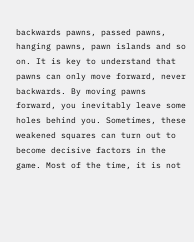backwards pawns, passed pawns, hanging pawns, pawn islands and so on. It is key to understand that pawns can only move forward, never backwards. By moving pawns forward, you inevitably leave some holes behind you. Sometimes, these weakened squares can turn out to become decisive factors in the game. Most of the time, it is not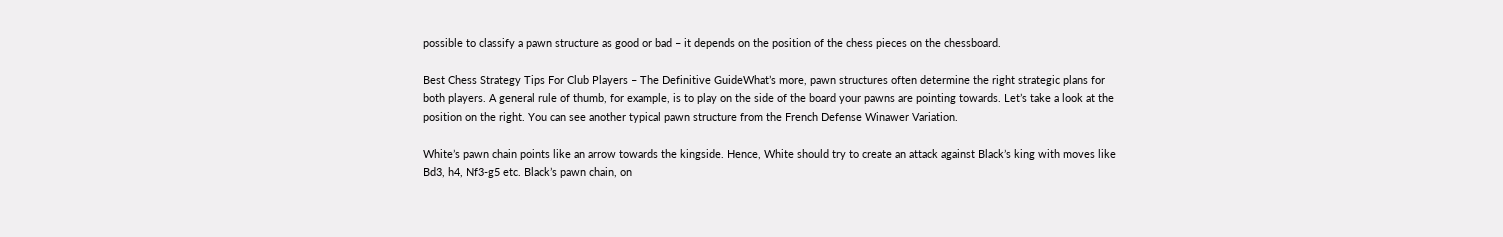possible to classify a pawn structure as good or bad – it depends on the position of the chess pieces on the chessboard.

Best Chess Strategy Tips For Club Players – The Definitive GuideWhat’s more, pawn structures often determine the right strategic plans for both players. A general rule of thumb, for example, is to play on the side of the board your pawns are pointing towards. Let’s take a look at the position on the right. You can see another typical pawn structure from the French Defense Winawer Variation.

White’s pawn chain points like an arrow towards the kingside. Hence, White should try to create an attack against Black’s king with moves like Bd3, h4, Nf3-g5 etc. Black’s pawn chain, on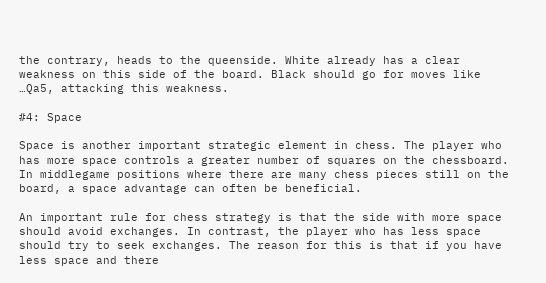the contrary, heads to the queenside. White already has a clear weakness on this side of the board. Black should go for moves like …Qa5, attacking this weakness.

#4: Space

Space is another important strategic element in chess. The player who has more space controls a greater number of squares on the chessboard. In middlegame positions where there are many chess pieces still on the board, a space advantage can often be beneficial.

An important rule for chess strategy is that the side with more space should avoid exchanges. In contrast, the player who has less space should try to seek exchanges. The reason for this is that if you have less space and there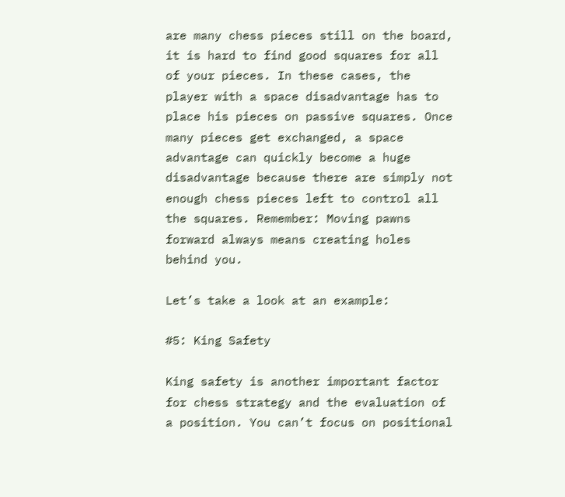are many chess pieces still on the board, it is hard to find good squares for all of your pieces. In these cases, the player with a space disadvantage has to place his pieces on passive squares. Once many pieces get exchanged, a space advantage can quickly become a huge disadvantage because there are simply not enough chess pieces left to control all the squares. Remember: Moving pawns forward always means creating holes behind you.

Let’s take a look at an example:

#5: King Safety

King safety is another important factor for chess strategy and the evaluation of a position. You can’t focus on positional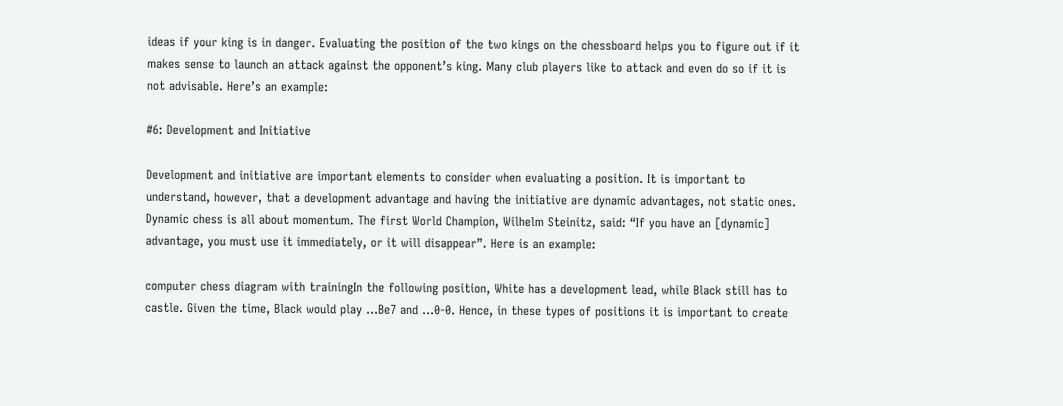ideas if your king is in danger. Evaluating the position of the two kings on the chessboard helps you to figure out if it makes sense to launch an attack against the opponent’s king. Many club players like to attack and even do so if it is not advisable. Here’s an example:

#6: Development and Initiative

Development and initiative are important elements to consider when evaluating a position. It is important to understand, however, that a development advantage and having the initiative are dynamic advantages, not static ones. Dynamic chess is all about momentum. The first World Champion, Wilhelm Steinitz, said: “If you have an [dynamic] advantage, you must use it immediately, or it will disappear”. Here is an example:

computer chess diagram with trainingIn the following position, White has a development lead, while Black still has to castle. Given the time, Black would play …Be7 and …0-0. Hence, in these types of positions it is important to create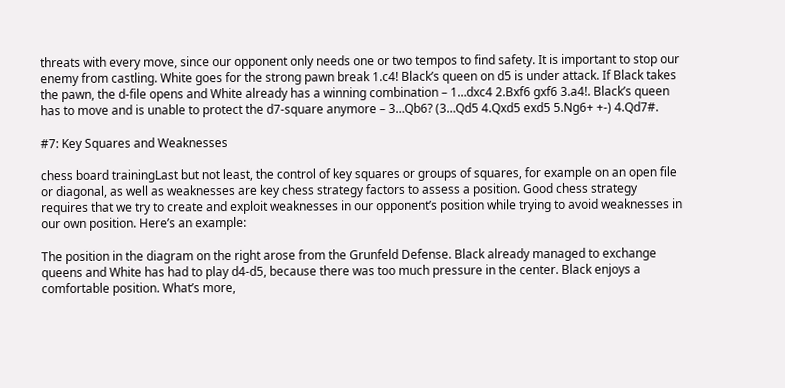threats with every move, since our opponent only needs one or two tempos to find safety. It is important to stop our enemy from castling. White goes for the strong pawn break 1.c4! Black’s queen on d5 is under attack. If Black takes the pawn, the d-file opens and White already has a winning combination – 1…dxc4 2.Bxf6 gxf6 3.a4!. Black’s queen has to move and is unable to protect the d7-square anymore – 3…Qb6? (3…Qd5 4.Qxd5 exd5 5.Ng6+ +-) 4.Qd7#.

#7: Key Squares and Weaknesses

chess board trainingLast but not least, the control of key squares or groups of squares, for example on an open file or diagonal, as well as weaknesses are key chess strategy factors to assess a position. Good chess strategy requires that we try to create and exploit weaknesses in our opponent’s position while trying to avoid weaknesses in our own position. Here’s an example:

The position in the diagram on the right arose from the Grunfeld Defense. Black already managed to exchange queens and White has had to play d4-d5, because there was too much pressure in the center. Black enjoys a comfortable position. What’s more,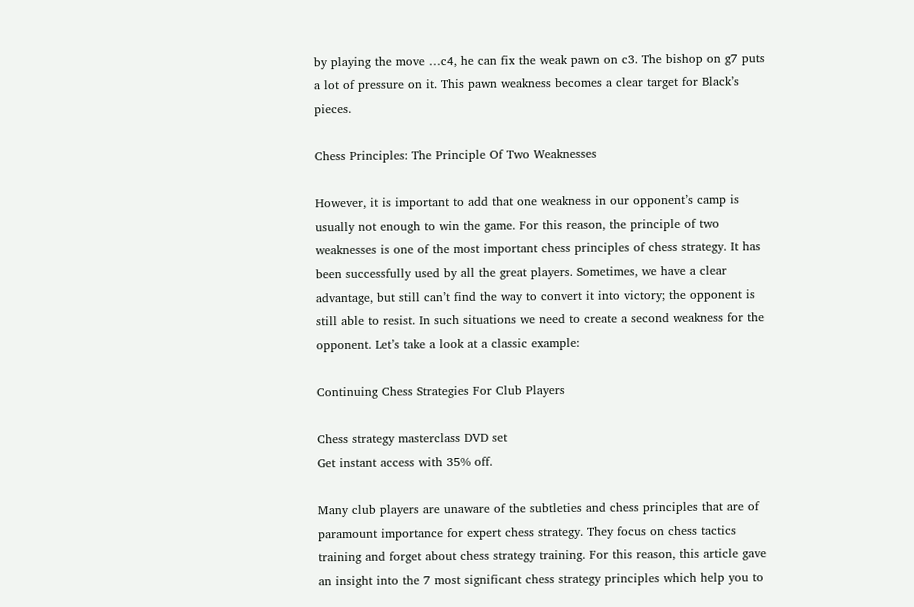by playing the move …c4, he can fix the weak pawn on c3. The bishop on g7 puts a lot of pressure on it. This pawn weakness becomes a clear target for Black’s pieces.

Chess Principles: The Principle Of Two Weaknesses

However, it is important to add that one weakness in our opponent’s camp is usually not enough to win the game. For this reason, the principle of two weaknesses is one of the most important chess principles of chess strategy. It has been successfully used by all the great players. Sometimes, we have a clear advantage, but still can’t find the way to convert it into victory; the opponent is still able to resist. In such situations we need to create a second weakness for the opponent. Let’s take a look at a classic example:

Continuing Chess Strategies For Club Players

Chess strategy masterclass DVD set
Get instant access with 35% off.

Many club players are unaware of the subtleties and chess principles that are of paramount importance for expert chess strategy. They focus on chess tactics training and forget about chess strategy training. For this reason, this article gave an insight into the 7 most significant chess strategy principles which help you to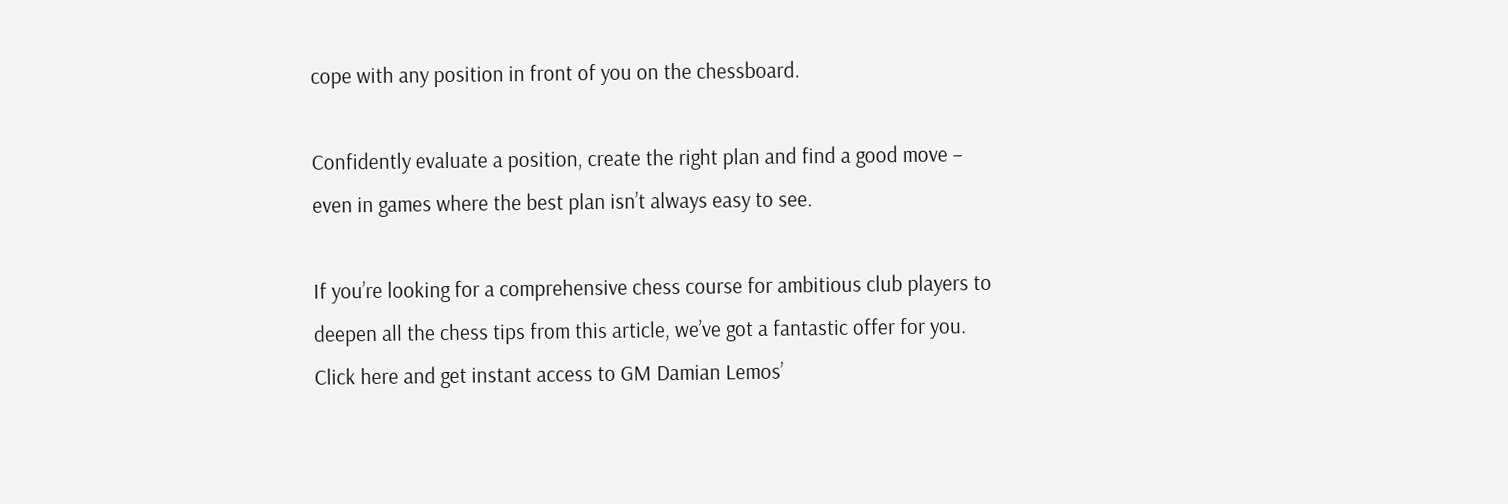cope with any position in front of you on the chessboard.

Confidently evaluate a position, create the right plan and find a good move – even in games where the best plan isn’t always easy to see.

If you’re looking for a comprehensive chess course for ambitious club players to deepen all the chess tips from this article, we’ve got a fantastic offer for you. Click here and get instant access to GM Damian Lemos’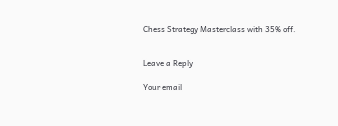Chess Strategy Masterclass with 35% off.


Leave a Reply

Your email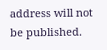address will not be published.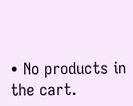• No products in the cart.